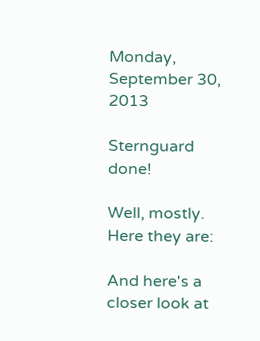Monday, September 30, 2013

Sternguard done!

Well, mostly. Here they are:

And here's a closer look at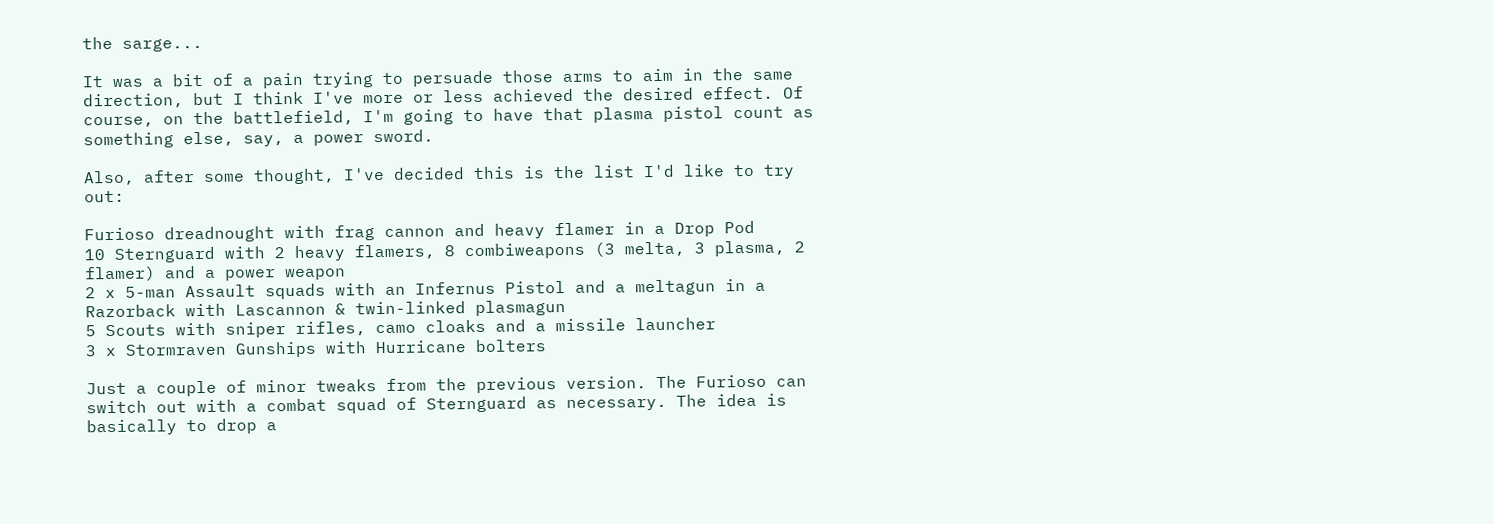the sarge...

It was a bit of a pain trying to persuade those arms to aim in the same direction, but I think I've more or less achieved the desired effect. Of course, on the battlefield, I'm going to have that plasma pistol count as something else, say, a power sword.

Also, after some thought, I've decided this is the list I'd like to try out:

Furioso dreadnought with frag cannon and heavy flamer in a Drop Pod
10 Sternguard with 2 heavy flamers, 8 combiweapons (3 melta, 3 plasma, 2 flamer) and a power weapon
2 x 5-man Assault squads with an Infernus Pistol and a meltagun in a Razorback with Lascannon & twin-linked plasmagun
5 Scouts with sniper rifles, camo cloaks and a missile launcher
3 x Stormraven Gunships with Hurricane bolters

Just a couple of minor tweaks from the previous version. The Furioso can switch out with a combat squad of Sternguard as necessary. The idea is basically to drop a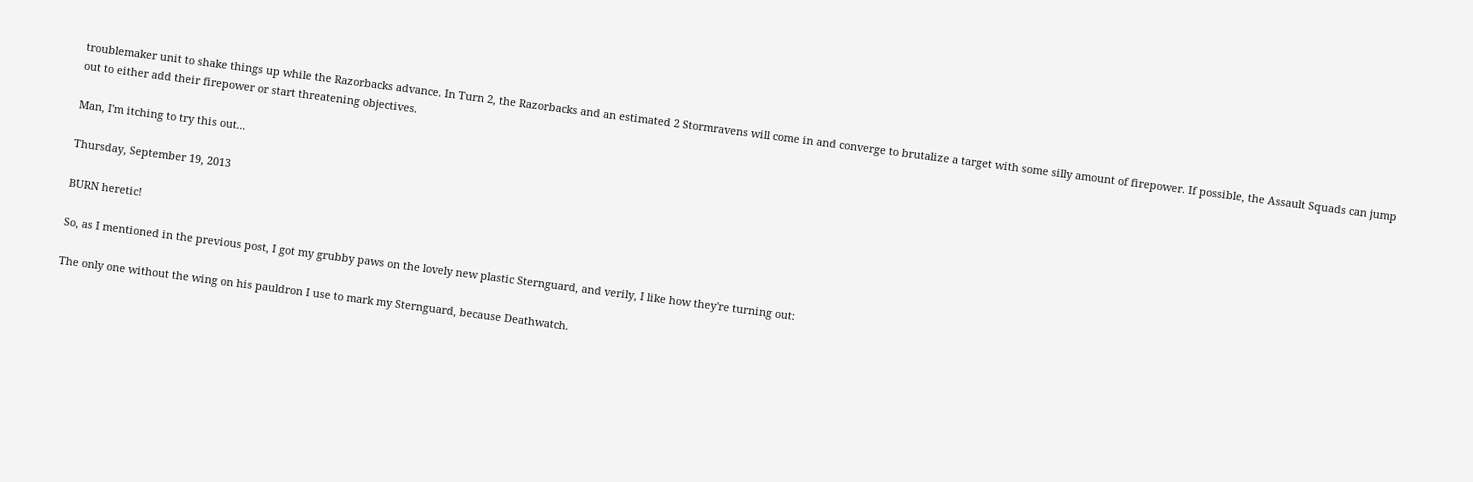troublemaker unit to shake things up while the Razorbacks advance. In Turn 2, the Razorbacks and an estimated 2 Stormravens will come in and converge to brutalize a target with some silly amount of firepower. If possible, the Assault Squads can jump out to either add their firepower or start threatening objectives.

Man, I'm itching to try this out...

Thursday, September 19, 2013

BURN heretic!

So, as I mentioned in the previous post, I got my grubby paws on the lovely new plastic Sternguard, and verily, I like how they're turning out:

The only one without the wing on his pauldron I use to mark my Sternguard, because Deathwatch.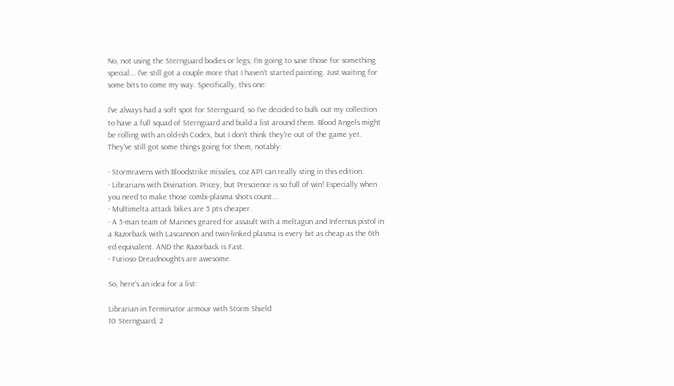No, not using the Sternguard bodies or legs; I'm going to save those for something special... I've still got a couple more that I haven't started painting. Just waiting for some bits to come my way. Specifically, this one:

I've always had a soft spot for Sternguard, so I've decided to bulk out my collection to have a full squad of Sternguard and build a list around them. Blood Angels might be rolling with an old-ish Codex, but I don't think they're out of the game yet. They've still got some things going for them, notably:

- Stormravens with Bloodstrike missiles, coz AP1 can really sting in this edition.
- Librarians with Divination. Pricey, but Prescience is so full of win! Especially when you need to make those combi-plasma shots count...
- Multimelta attack bikes are 5 pts cheaper.
- A 5-man team of Marines geared for assault with a meltagun and Infernus pistol in a Razorback with Lascannon and twin-linked plasma is every bit as cheap as the 6th ed equivalent. AND the Razorback is Fast.
- Furioso Dreadnoughts are awesome.

So, here's an idea for a list:

Librarian in Terminator armour with Storm Shield
10 Sternguard, 2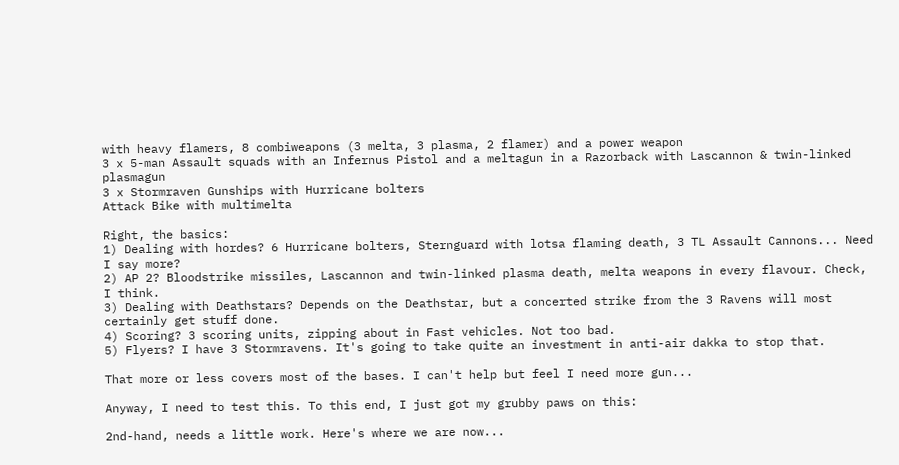with heavy flamers, 8 combiweapons (3 melta, 3 plasma, 2 flamer) and a power weapon
3 x 5-man Assault squads with an Infernus Pistol and a meltagun in a Razorback with Lascannon & twin-linked plasmagun
3 x Stormraven Gunships with Hurricane bolters
Attack Bike with multimelta

Right, the basics:
1) Dealing with hordes? 6 Hurricane bolters, Sternguard with lotsa flaming death, 3 TL Assault Cannons... Need I say more?
2) AP 2? Bloodstrike missiles, Lascannon and twin-linked plasma death, melta weapons in every flavour. Check, I think.
3) Dealing with Deathstars? Depends on the Deathstar, but a concerted strike from the 3 Ravens will most certainly get stuff done.
4) Scoring? 3 scoring units, zipping about in Fast vehicles. Not too bad.
5) Flyers? I have 3 Stormravens. It's going to take quite an investment in anti-air dakka to stop that.

That more or less covers most of the bases. I can't help but feel I need more gun...

Anyway, I need to test this. To this end, I just got my grubby paws on this:

2nd-hand, needs a little work. Here's where we are now...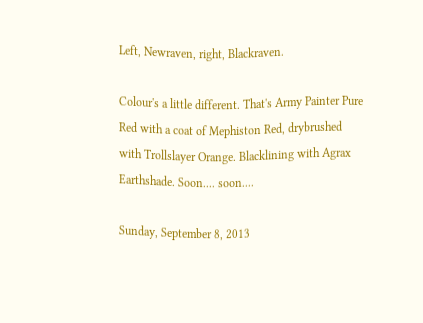Left, Newraven, right, Blackraven.

Colour's a little different. That's Army Painter Pure Red with a coat of Mephiston Red, drybrushed with Trollslayer Orange. Blacklining with Agrax Earthshade. Soon.... soon....

Sunday, September 8, 2013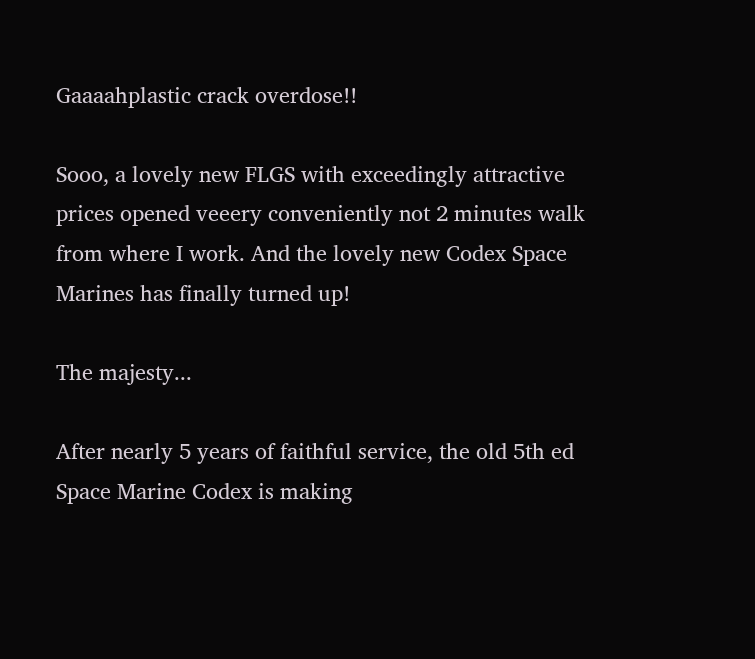Gaaaahplastic crack overdose!!

Sooo, a lovely new FLGS with exceedingly attractive prices opened veeery conveniently not 2 minutes walk from where I work. And the lovely new Codex Space Marines has finally turned up!

The majesty...

After nearly 5 years of faithful service, the old 5th ed Space Marine Codex is making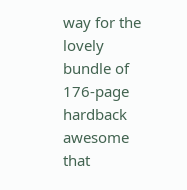way for the lovely bundle of 176-page hardback awesome that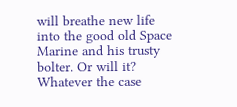will breathe new life into the good old Space Marine and his trusty bolter. Or will it? Whatever the case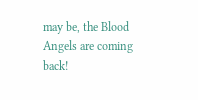may be, the Blood Angels are coming back!